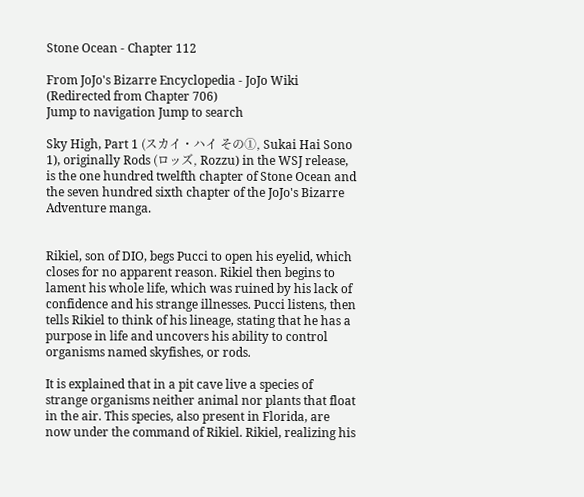Stone Ocean - Chapter 112

From JoJo's Bizarre Encyclopedia - JoJo Wiki
(Redirected from Chapter 706)
Jump to navigation Jump to search

Sky High, Part 1 (スカイ・ハイ その①, Sukai Hai Sono 1), originally Rods (ロッズ, Rozzu) in the WSJ release, is the one hundred twelfth chapter of Stone Ocean and the seven hundred sixth chapter of the JoJo's Bizarre Adventure manga.


Rikiel, son of DIO, begs Pucci to open his eyelid, which closes for no apparent reason. Rikiel then begins to lament his whole life, which was ruined by his lack of confidence and his strange illnesses. Pucci listens, then tells Rikiel to think of his lineage, stating that he has a purpose in life and uncovers his ability to control organisms named skyfishes, or rods.

It is explained that in a pit cave live a species of strange organisms neither animal nor plants that float in the air. This species, also present in Florida, are now under the command of Rikiel. Rikiel, realizing his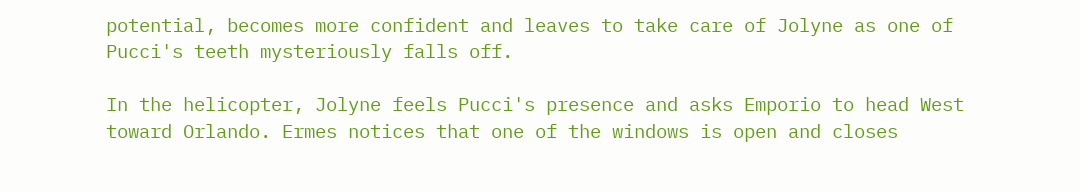potential, becomes more confident and leaves to take care of Jolyne as one of Pucci's teeth mysteriously falls off.

In the helicopter, Jolyne feels Pucci's presence and asks Emporio to head West toward Orlando. Ermes notices that one of the windows is open and closes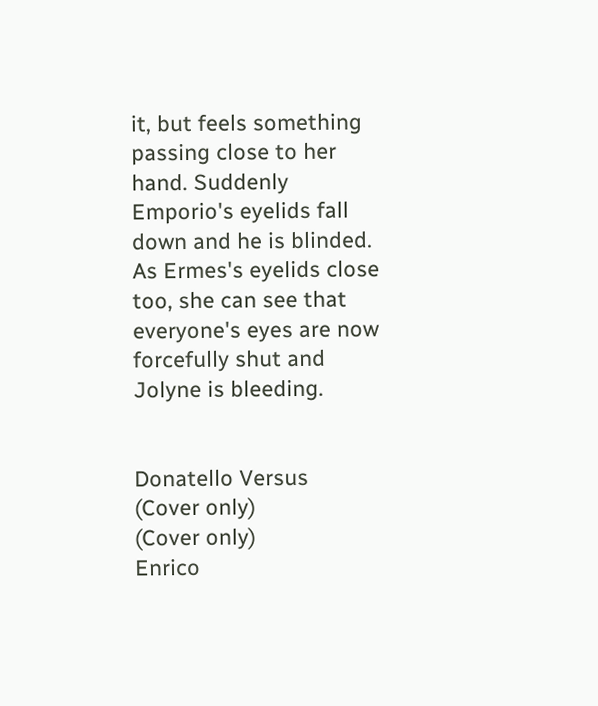it, but feels something passing close to her hand. Suddenly Emporio's eyelids fall down and he is blinded. As Ermes's eyelids close too, she can see that everyone's eyes are now forcefully shut and Jolyne is bleeding.


Donatello Versus
(Cover only)
(Cover only)
Enrico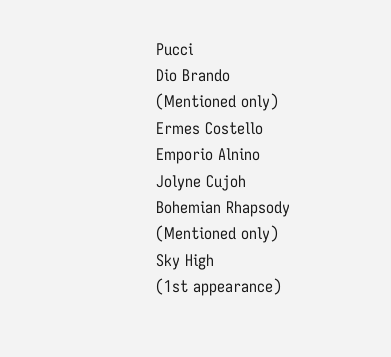Pucci
Dio Brando
(Mentioned only)
Ermes Costello
Emporio Alnino
Jolyne Cujoh
Bohemian Rhapsody
(Mentioned only)
Sky High
(1st appearance)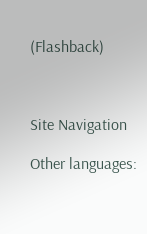(Flashback)



Site Navigation

Other languages: